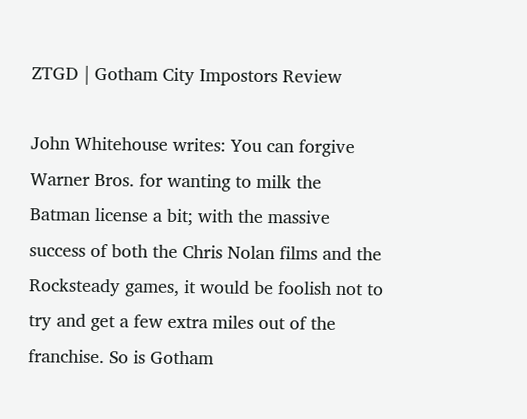ZTGD | Gotham City Impostors Review

John Whitehouse writes: You can forgive Warner Bros. for wanting to milk the Batman license a bit; with the massive success of both the Chris Nolan films and the Rocksteady games, it would be foolish not to try and get a few extra miles out of the franchise. So is Gotham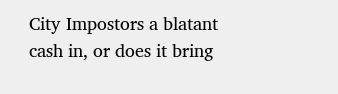City Impostors a blatant cash in, or does it bring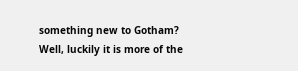something new to Gotham? Well, luckily it is more of the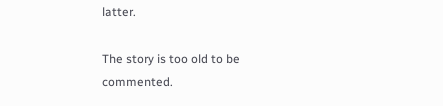latter.

The story is too old to be commented.